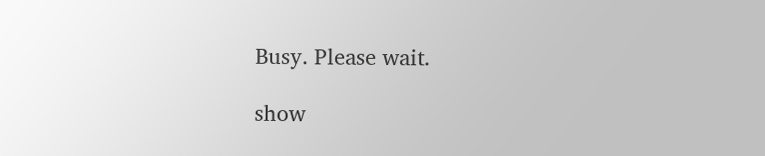Busy. Please wait.

show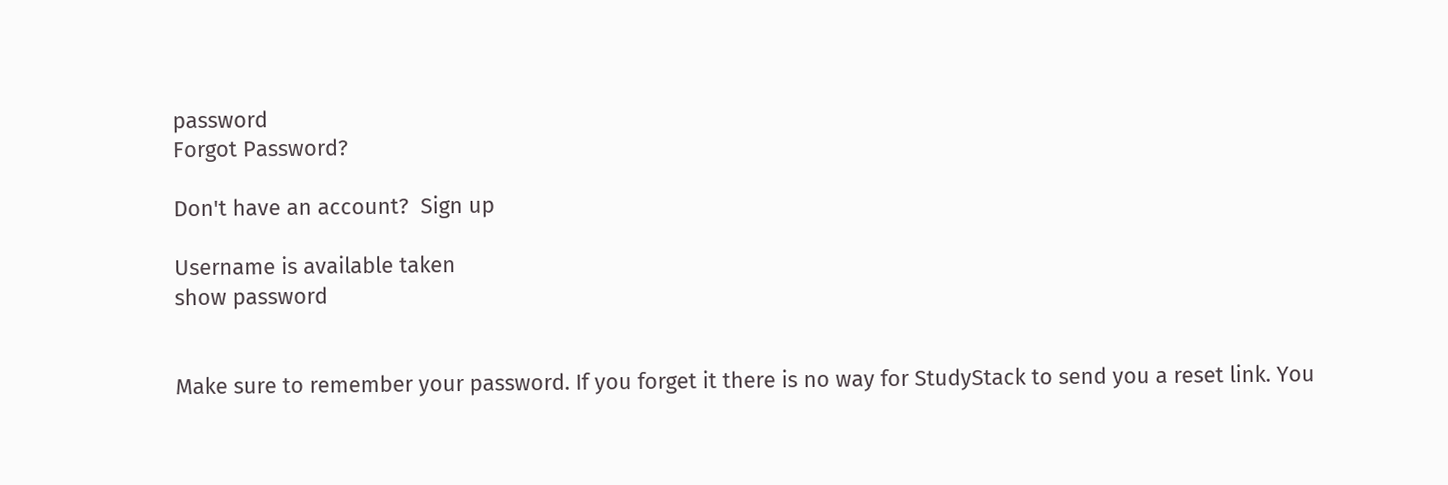password
Forgot Password?

Don't have an account?  Sign up

Username is available taken
show password


Make sure to remember your password. If you forget it there is no way for StudyStack to send you a reset link. You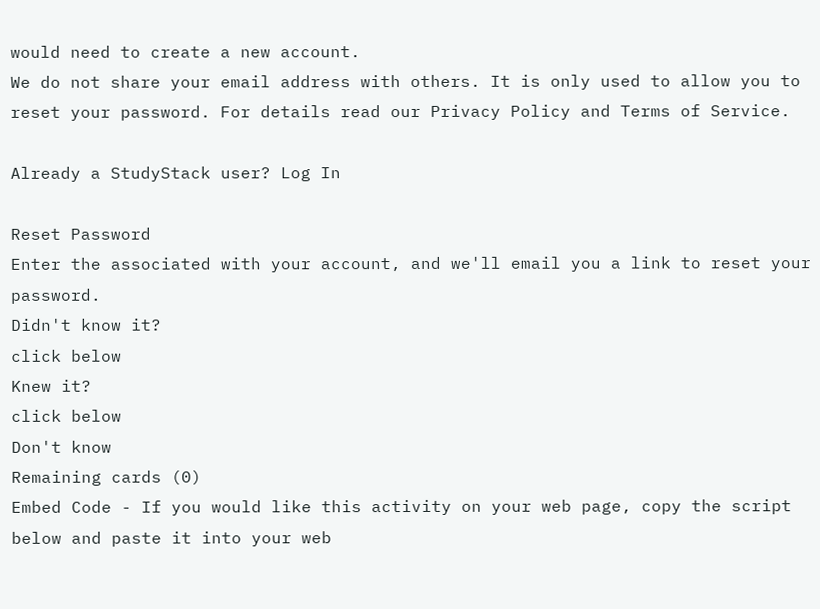would need to create a new account.
We do not share your email address with others. It is only used to allow you to reset your password. For details read our Privacy Policy and Terms of Service.

Already a StudyStack user? Log In

Reset Password
Enter the associated with your account, and we'll email you a link to reset your password.
Didn't know it?
click below
Knew it?
click below
Don't know
Remaining cards (0)
Embed Code - If you would like this activity on your web page, copy the script below and paste it into your web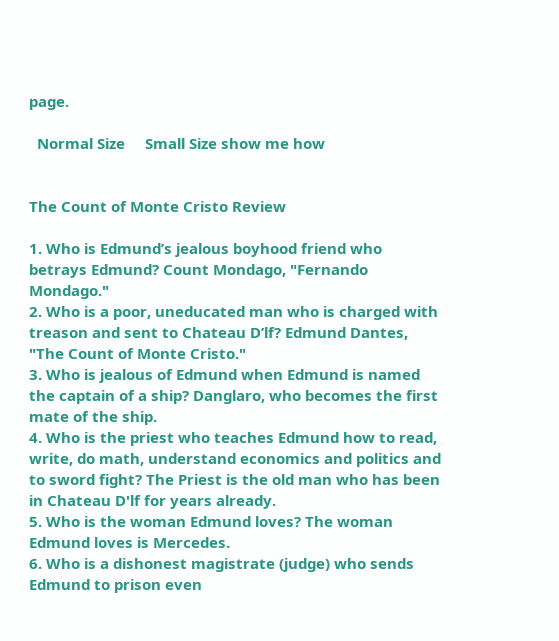page.

  Normal Size     Small Size show me how


The Count of Monte Cristo Review

1. Who is Edmund’s jealous boyhood friend who betrays Edmund? Count Mondago, "Fernando Mondago."
2. Who is a poor, uneducated man who is charged with treason and sent to Chateau D’lf? Edmund Dantes, "The Count of Monte Cristo."
3. Who is jealous of Edmund when Edmund is named the captain of a ship? Danglaro, who becomes the first mate of the ship.
4. Who is the priest who teaches Edmund how to read, write, do math, understand economics and politics and to sword fight? The Priest is the old man who has been in Chateau D'lf for years already.
5. Who is the woman Edmund loves? The woman Edmund loves is Mercedes.
6. Who is a dishonest magistrate (judge) who sends Edmund to prison even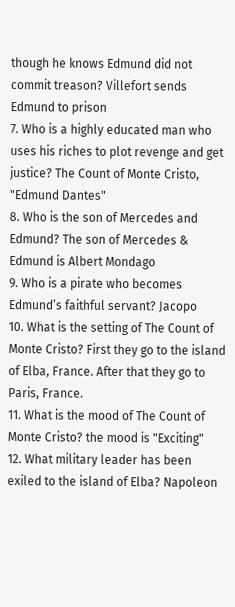though he knows Edmund did not commit treason? Villefort sends Edmund to prison
7. Who is a highly educated man who uses his riches to plot revenge and get justice? The Count of Monte Cristo, "Edmund Dantes"
8. Who is the son of Mercedes and Edmund? The son of Mercedes & Edmund is Albert Mondago
9. Who is a pirate who becomes Edmund’s faithful servant? Jacopo
10. What is the setting of The Count of Monte Cristo? First they go to the island of Elba, France. After that they go to Paris, France.
11. What is the mood of The Count of Monte Cristo? the mood is "Exciting"
12. What military leader has been exiled to the island of Elba? Napoleon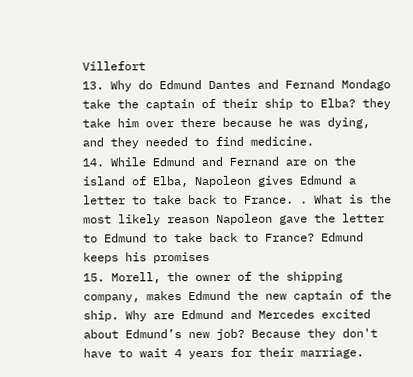Villefort
13. Why do Edmund Dantes and Fernand Mondago take the captain of their ship to Elba? they take him over there because he was dying, and they needed to find medicine.
14. While Edmund and Fernand are on the island of Elba, Napoleon gives Edmund a letter to take back to France. . What is the most likely reason Napoleon gave the letter to Edmund to take back to France? Edmund keeps his promises
15. Morell, the owner of the shipping company, makes Edmund the new captain of the ship. Why are Edmund and Mercedes excited about Edmund’s new job? Because they don't have to wait 4 years for their marriage.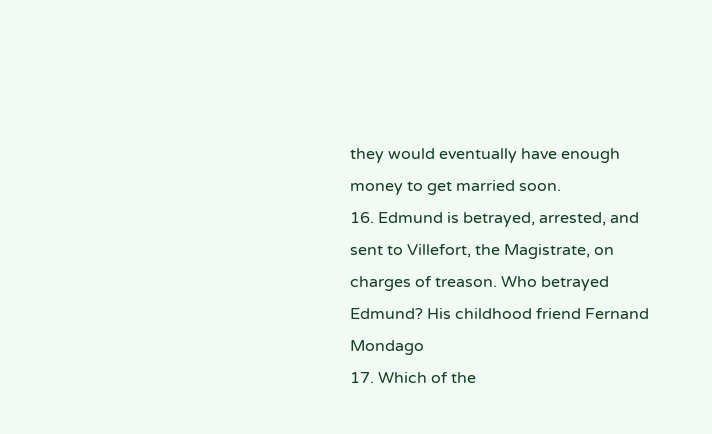they would eventually have enough money to get married soon.
16. Edmund is betrayed, arrested, and sent to Villefort, the Magistrate, on charges of treason. Who betrayed Edmund? His childhood friend Fernand Mondago
17. Which of the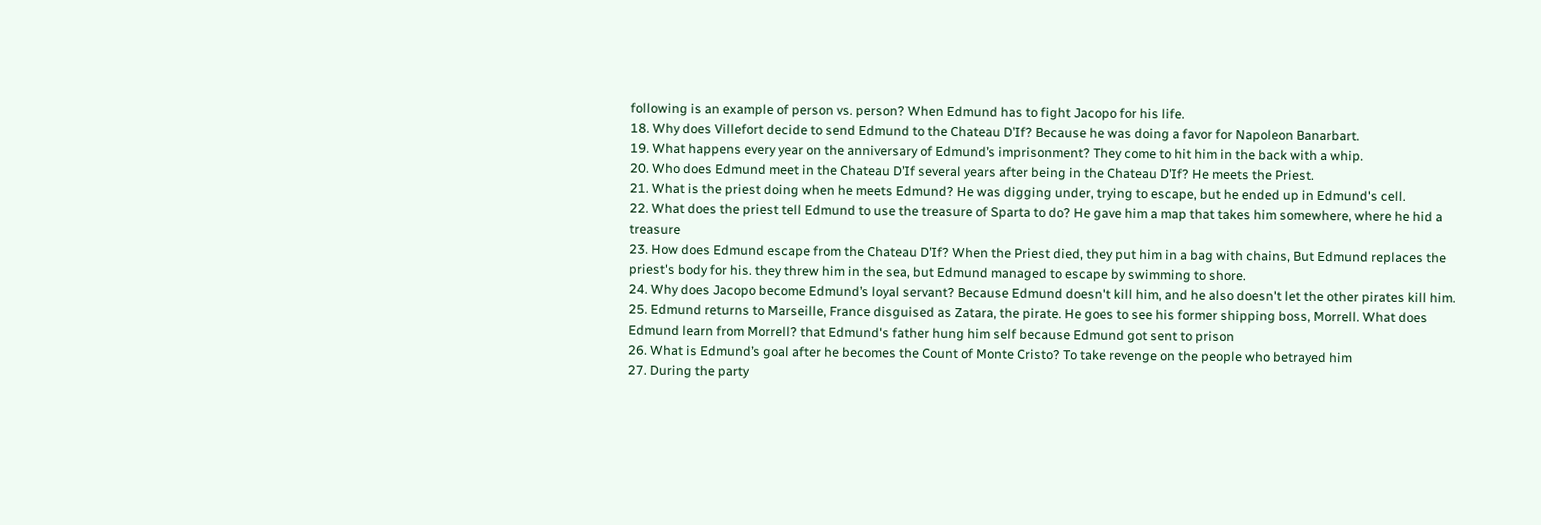following is an example of person vs. person? When Edmund has to fight Jacopo for his life.
18. Why does Villefort decide to send Edmund to the Chateau D’If? Because he was doing a favor for Napoleon Banarbart.
19. What happens every year on the anniversary of Edmund’s imprisonment? They come to hit him in the back with a whip.
20. Who does Edmund meet in the Chateau D’If several years after being in the Chateau D’If? He meets the Priest.
21. What is the priest doing when he meets Edmund? He was digging under, trying to escape, but he ended up in Edmund's cell.
22. What does the priest tell Edmund to use the treasure of Sparta to do? He gave him a map that takes him somewhere, where he hid a treasure
23. How does Edmund escape from the Chateau D’If? When the Priest died, they put him in a bag with chains, But Edmund replaces the priest's body for his. they threw him in the sea, but Edmund managed to escape by swimming to shore.
24. Why does Jacopo become Edmund’s loyal servant? Because Edmund doesn't kill him, and he also doesn't let the other pirates kill him.
25. Edmund returns to Marseille, France disguised as Zatara, the pirate. He goes to see his former shipping boss, Morrell. What does Edmund learn from Morrell? that Edmund's father hung him self because Edmund got sent to prison
26. What is Edmund’s goal after he becomes the Count of Monte Cristo? To take revenge on the people who betrayed him
27. During the party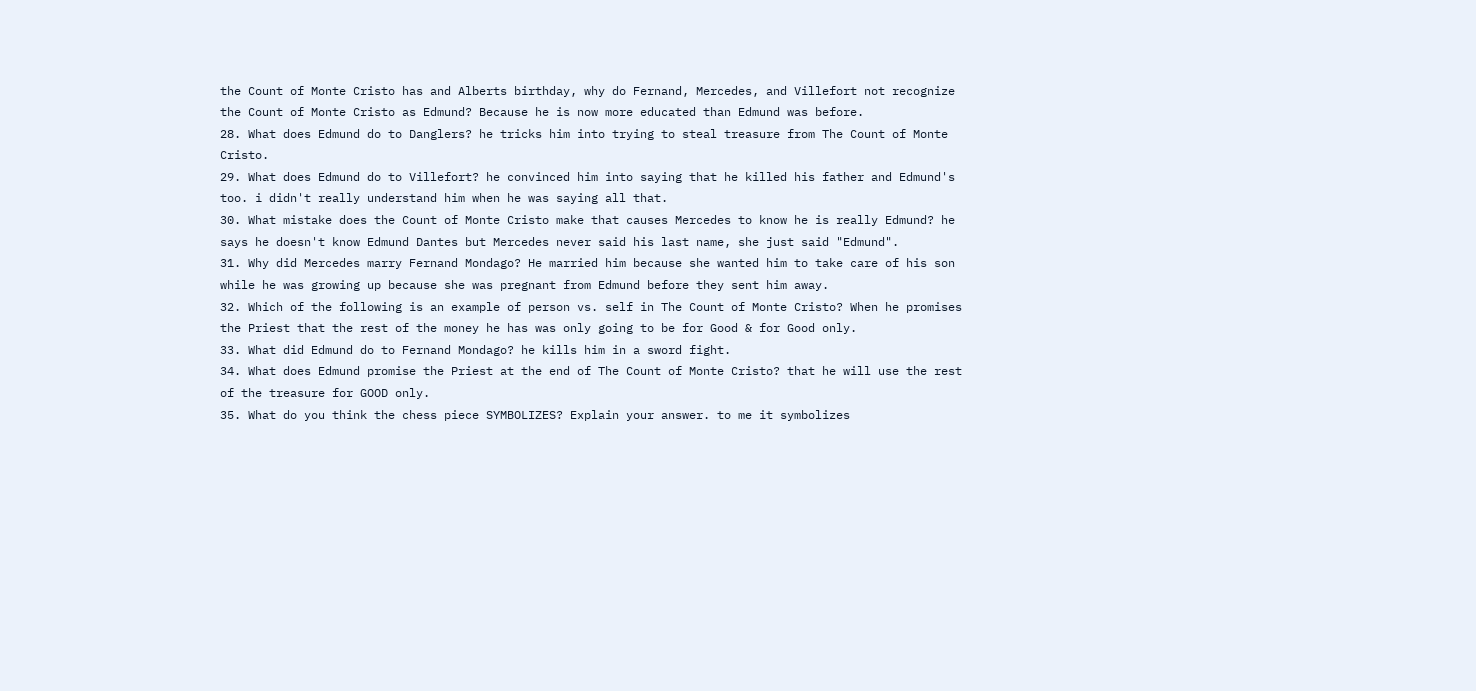the Count of Monte Cristo has and Alberts birthday, why do Fernand, Mercedes, and Villefort not recognize the Count of Monte Cristo as Edmund? Because he is now more educated than Edmund was before.
28. What does Edmund do to Danglers? he tricks him into trying to steal treasure from The Count of Monte Cristo.
29. What does Edmund do to Villefort? he convinced him into saying that he killed his father and Edmund's too. i didn't really understand him when he was saying all that.
30. What mistake does the Count of Monte Cristo make that causes Mercedes to know he is really Edmund? he says he doesn't know Edmund Dantes but Mercedes never said his last name, she just said "Edmund".
31. Why did Mercedes marry Fernand Mondago? He married him because she wanted him to take care of his son while he was growing up because she was pregnant from Edmund before they sent him away.
32. Which of the following is an example of person vs. self in The Count of Monte Cristo? When he promises the Priest that the rest of the money he has was only going to be for Good & for Good only.
33. What did Edmund do to Fernand Mondago? he kills him in a sword fight.
34. What does Edmund promise the Priest at the end of The Count of Monte Cristo? that he will use the rest of the treasure for GOOD only.
35. What do you think the chess piece SYMBOLIZES? Explain your answer. to me it symbolizes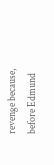revenge because, before Edmund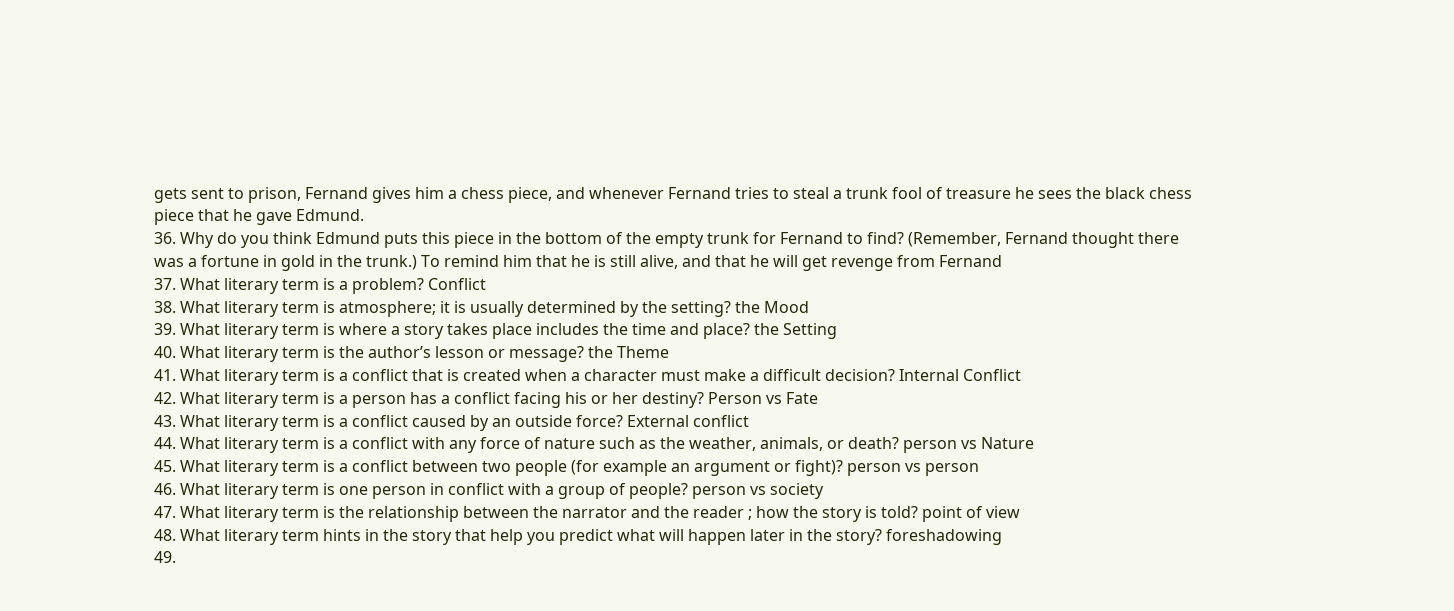gets sent to prison, Fernand gives him a chess piece, and whenever Fernand tries to steal a trunk fool of treasure he sees the black chess piece that he gave Edmund.
36. Why do you think Edmund puts this piece in the bottom of the empty trunk for Fernand to find? (Remember, Fernand thought there was a fortune in gold in the trunk.) To remind him that he is still alive, and that he will get revenge from Fernand
37. What literary term is a problem? Conflict
38. What literary term is atmosphere; it is usually determined by the setting? the Mood
39. What literary term is where a story takes place includes the time and place? the Setting
40. What literary term is the author’s lesson or message? the Theme
41. What literary term is a conflict that is created when a character must make a difficult decision? Internal Conflict
42. What literary term is a person has a conflict facing his or her destiny? Person vs Fate
43. What literary term is a conflict caused by an outside force? External conflict
44. What literary term is a conflict with any force of nature such as the weather, animals, or death? person vs Nature
45. What literary term is a conflict between two people (for example an argument or fight)? person vs person
46. What literary term is one person in conflict with a group of people? person vs society
47. What literary term is the relationship between the narrator and the reader ; how the story is told? point of view
48. What literary term hints in the story that help you predict what will happen later in the story? foreshadowing
49.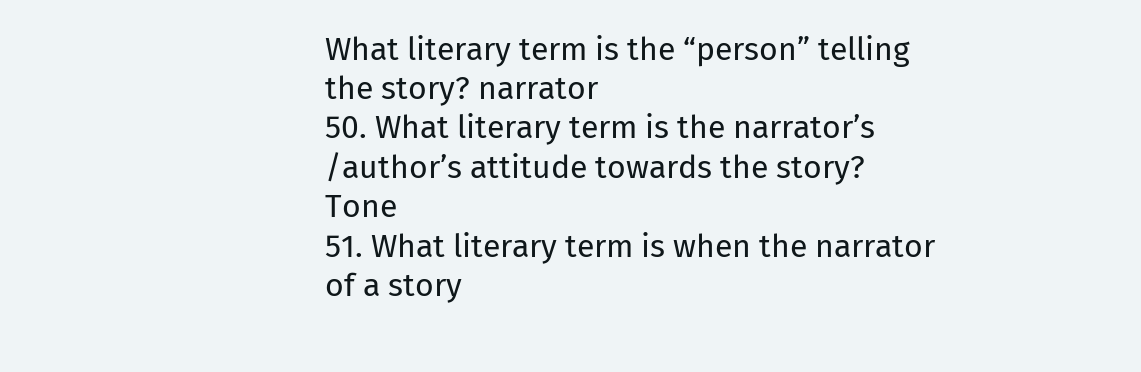What literary term is the “person” telling the story? narrator
50. What literary term is the narrator’s /author’s attitude towards the story? Tone
51. What literary term is when the narrator of a story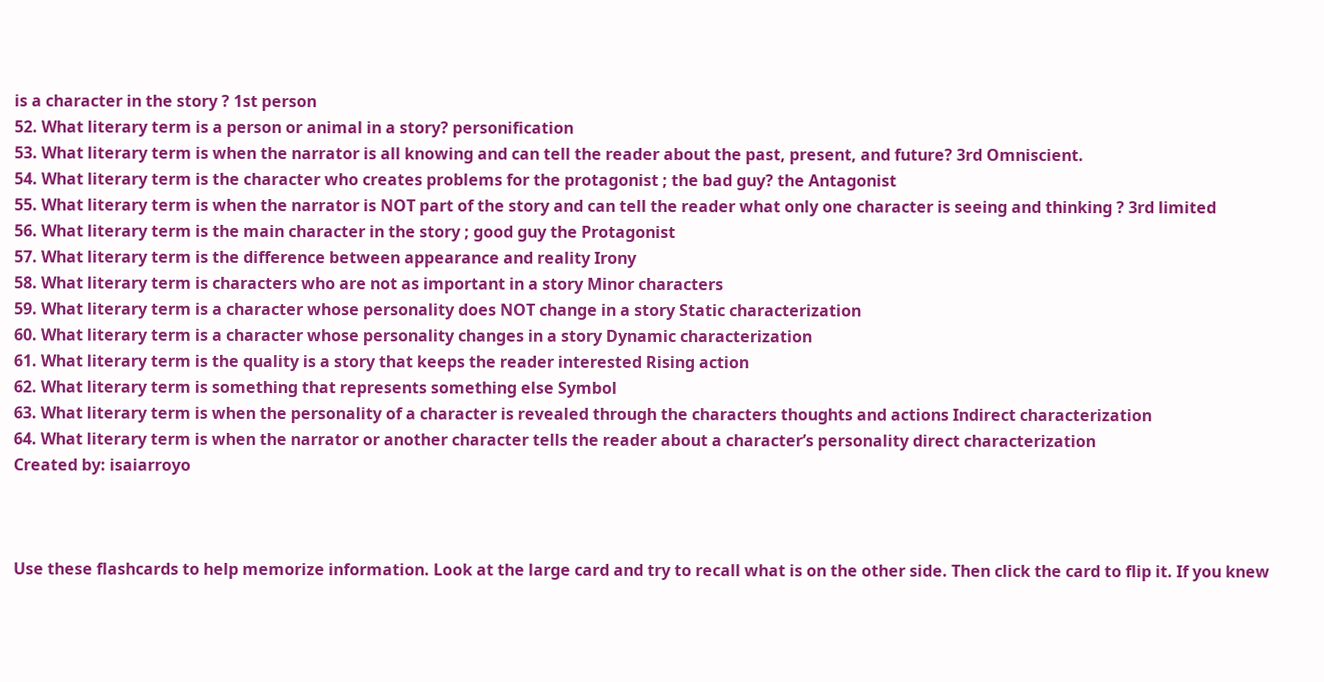is a character in the story ? 1st person
52. What literary term is a person or animal in a story? personification
53. What literary term is when the narrator is all knowing and can tell the reader about the past, present, and future? 3rd Omniscient.
54. What literary term is the character who creates problems for the protagonist ; the bad guy? the Antagonist
55. What literary term is when the narrator is NOT part of the story and can tell the reader what only one character is seeing and thinking ? 3rd limited
56. What literary term is the main character in the story ; good guy the Protagonist
57. What literary term is the difference between appearance and reality Irony
58. What literary term is characters who are not as important in a story Minor characters
59. What literary term is a character whose personality does NOT change in a story Static characterization
60. What literary term is a character whose personality changes in a story Dynamic characterization
61. What literary term is the quality is a story that keeps the reader interested Rising action
62. What literary term is something that represents something else Symbol
63. What literary term is when the personality of a character is revealed through the characters thoughts and actions Indirect characterization
64. What literary term is when the narrator or another character tells the reader about a character’s personality direct characterization
Created by: isaiarroyo



Use these flashcards to help memorize information. Look at the large card and try to recall what is on the other side. Then click the card to flip it. If you knew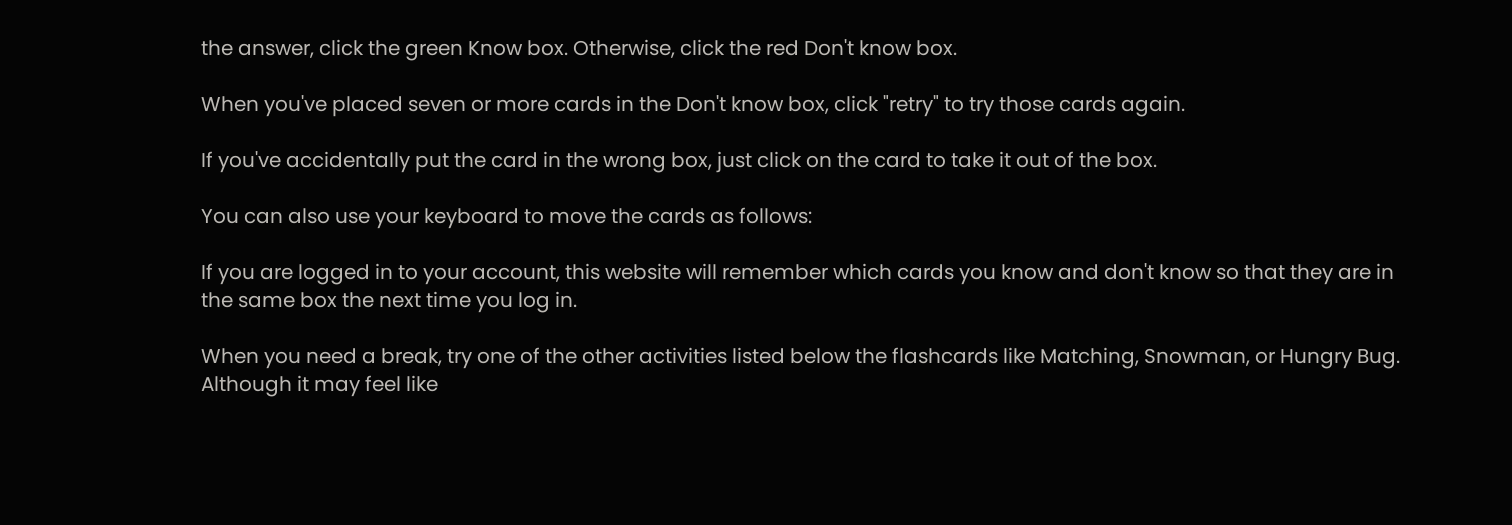the answer, click the green Know box. Otherwise, click the red Don't know box.

When you've placed seven or more cards in the Don't know box, click "retry" to try those cards again.

If you've accidentally put the card in the wrong box, just click on the card to take it out of the box.

You can also use your keyboard to move the cards as follows:

If you are logged in to your account, this website will remember which cards you know and don't know so that they are in the same box the next time you log in.

When you need a break, try one of the other activities listed below the flashcards like Matching, Snowman, or Hungry Bug. Although it may feel like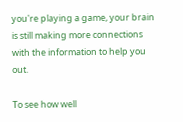you're playing a game, your brain is still making more connections with the information to help you out.

To see how well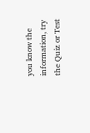you know the information, try the Quiz or Test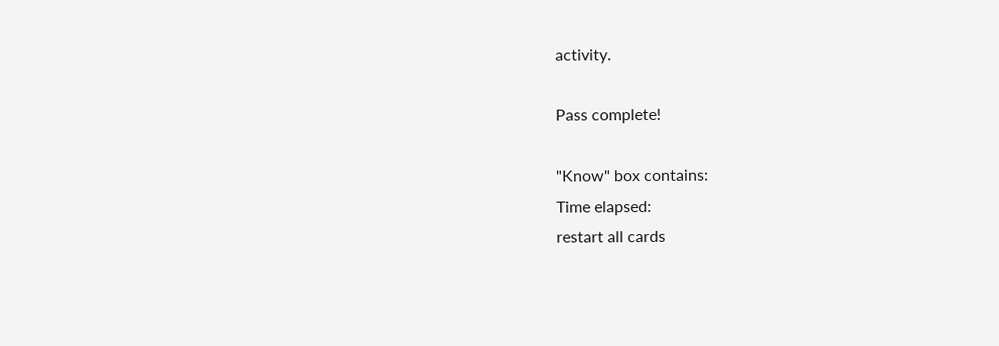activity.

Pass complete!

"Know" box contains:
Time elapsed:
restart all cards